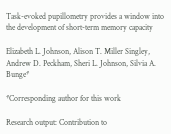Task-evoked pupillometry provides a window into the development of short-term memory capacity

Elizabeth L. Johnson, Alison T. Miller Singley, Andrew D. Peckham, Sheri L. Johnson, Silvia A. Bunge*

*Corresponding author for this work

Research output: Contribution to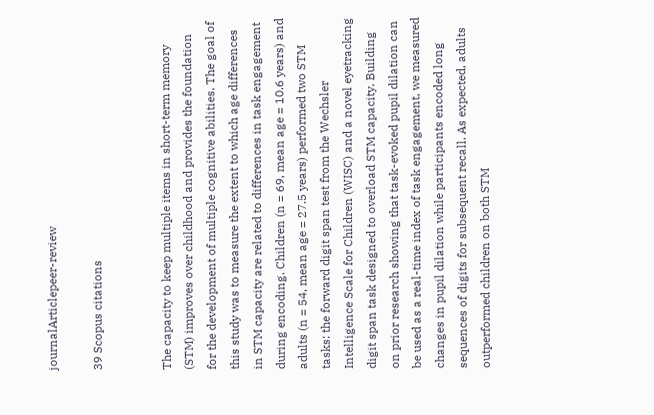journalArticlepeer-review

39 Scopus citations


The capacity to keep multiple items in short-term memory (STM) improves over childhood and provides the foundation for the development of multiple cognitive abilities. The goal of this study was to measure the extent to which age differences in STM capacity are related to differences in task engagement during encoding. Children (n = 69, mean age = 10.6 years) and adults (n = 54, mean age = 27.5 years) performed two STM tasks: the forward digit span test from the Wechsler Intelligence Scale for Children (WISC) and a novel eyetracking digit span task designed to overload STM capacity. Building on prior research showing that task-evoked pupil dilation can be used as a real-time index of task engagement, we measured changes in pupil dilation while participants encoded long sequences of digits for subsequent recall. As expected, adults outperformed children on both STM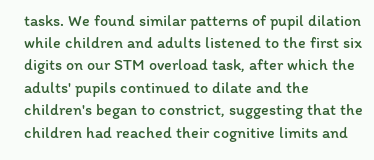tasks. We found similar patterns of pupil dilation while children and adults listened to the first six digits on our STM overload task, after which the adults' pupils continued to dilate and the children's began to constrict, suggesting that the children had reached their cognitive limits and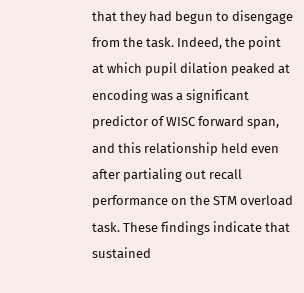that they had begun to disengage from the task. Indeed, the point at which pupil dilation peaked at encoding was a significant predictor of WISC forward span, and this relationship held even after partialing out recall performance on the STM overload task. These findings indicate that sustained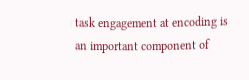task engagement at encoding is an important component of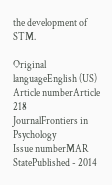the development of STM.

Original languageEnglish (US)
Article numberArticle 218
JournalFrontiers in Psychology
Issue numberMAR
StatePublished - 2014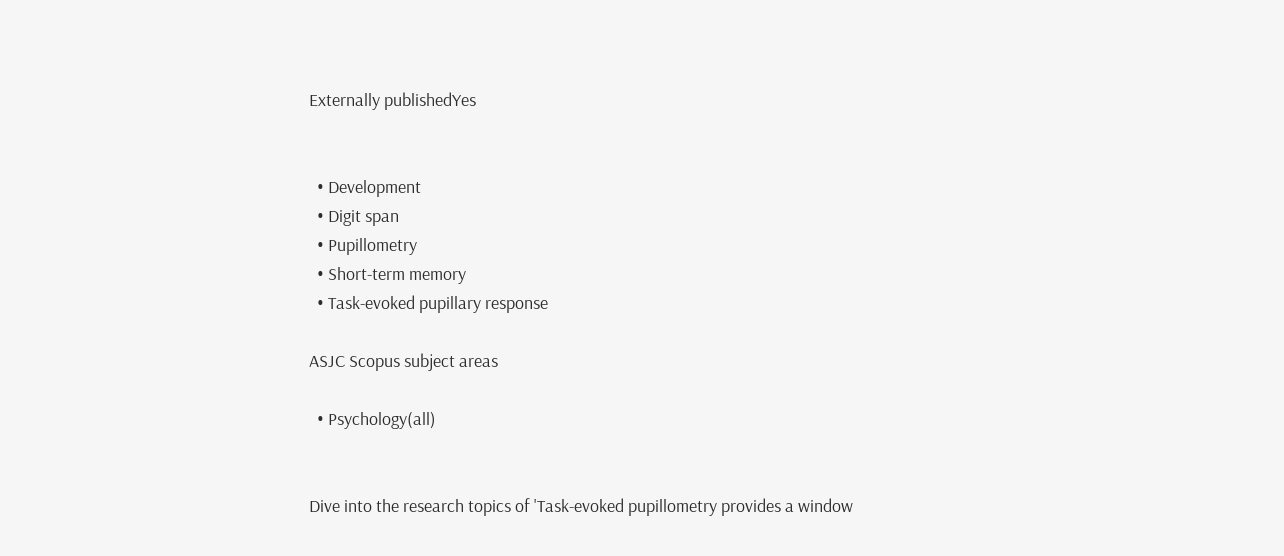Externally publishedYes


  • Development
  • Digit span
  • Pupillometry
  • Short-term memory
  • Task-evoked pupillary response

ASJC Scopus subject areas

  • Psychology(all)


Dive into the research topics of 'Task-evoked pupillometry provides a window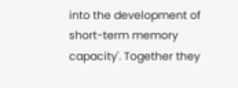into the development of short-term memory capacity'. Together they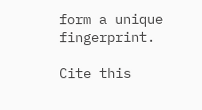form a unique fingerprint.

Cite this